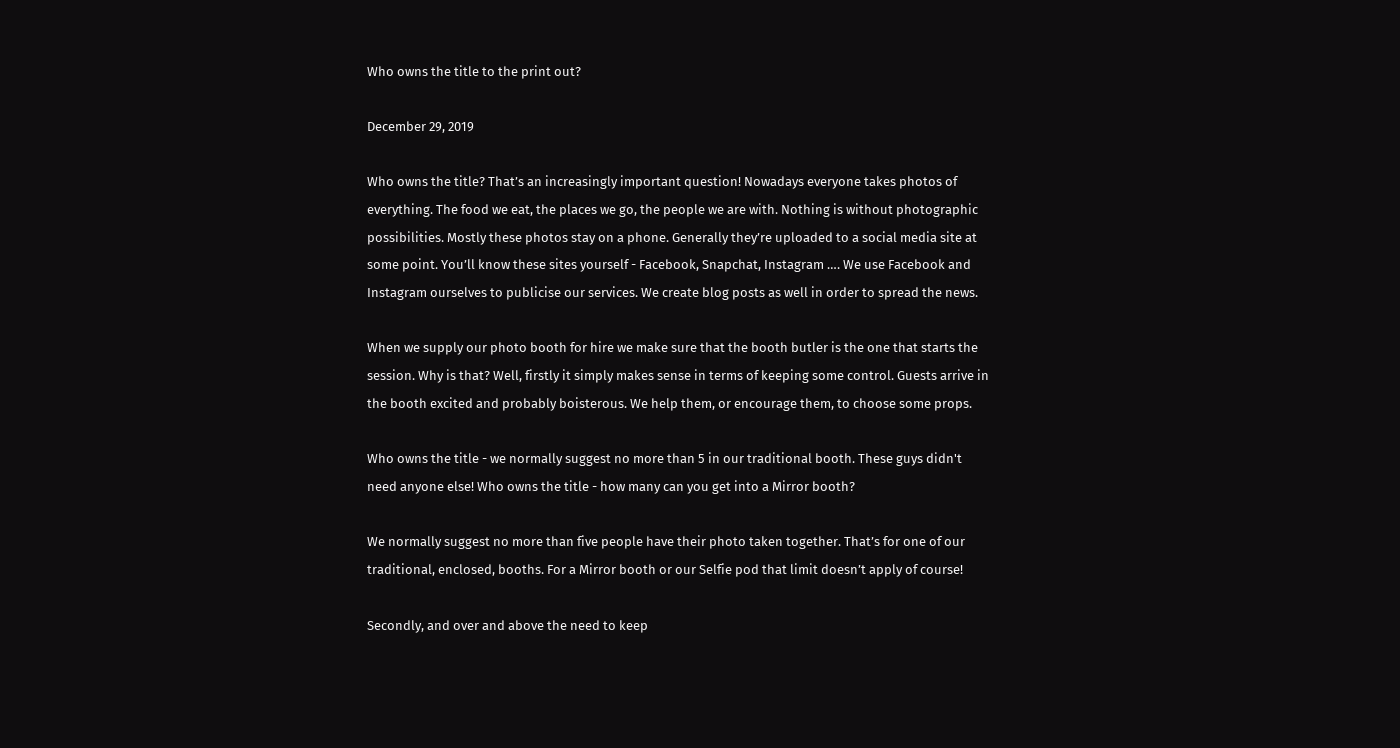Who owns the title to the print out?

December 29, 2019

Who owns the title? That’s an increasingly important question! Nowadays everyone takes photos of everything. The food we eat, the places we go, the people we are with. Nothing is without photographic possibilities. Mostly these photos stay on a phone. Generally they’re uploaded to a social media site at some point. You’ll know these sites yourself - Facebook, Snapchat, Instagram …. We use Facebook and Instagram ourselves to publicise our services. We create blog posts as well in order to spread the news.

When we supply our photo booth for hire we make sure that the booth butler is the one that starts the session. Why is that? Well, firstly it simply makes sense in terms of keeping some control. Guests arrive in the booth excited and probably boisterous. We help them, or encourage them, to choose some props.

Who owns the title - we normally suggest no more than 5 in our traditional booth. These guys didn't need anyone else! Who owns the title - how many can you get into a Mirror booth?

We normally suggest no more than five people have their photo taken together. That’s for one of our traditional, enclosed, booths. For a Mirror booth or our Selfie pod that limit doesn’t apply of course!

Secondly, and over and above the need to keep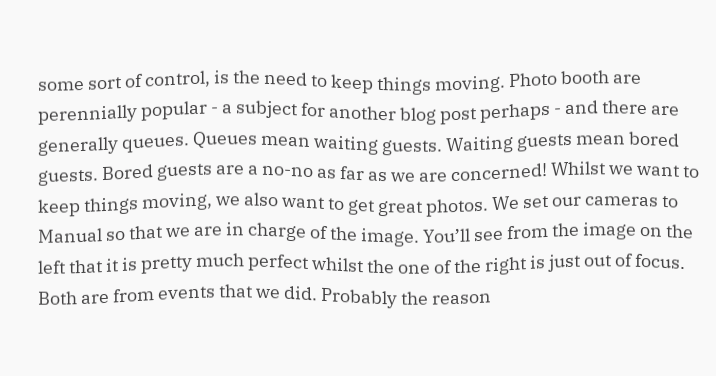some sort of control, is the need to keep things moving. Photo booth are perennially popular - a subject for another blog post perhaps - and there are generally queues. Queues mean waiting guests. Waiting guests mean bored guests. Bored guests are a no-no as far as we are concerned! Whilst we want to keep things moving, we also want to get great photos. We set our cameras to Manual so that we are in charge of the image. You’ll see from the image on the left that it is pretty much perfect whilst the one of the right is just out of focus. Both are from events that we did. Probably the reason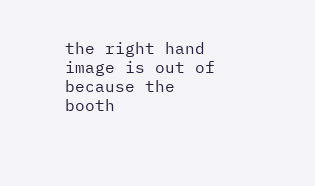the right hand image is out of because the booth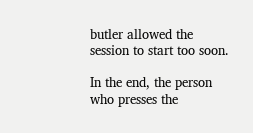butler allowed the session to start too soon.

In the end, the person who presses the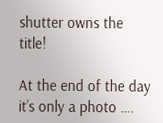shutter owns the title!

At the end of the day it’s only a photo ….